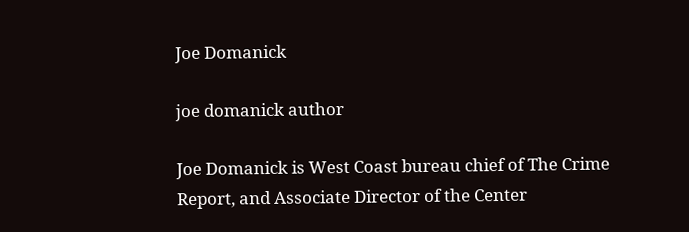Joe Domanick

joe domanick author

Joe Domanick is West Coast bureau chief of The Crime Report, and Associate Director of the Center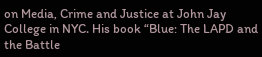on Media, Crime and Justice at John Jay College in NYC. His book “Blue: The LAPD and the Battle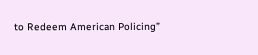to Redeem American Policing”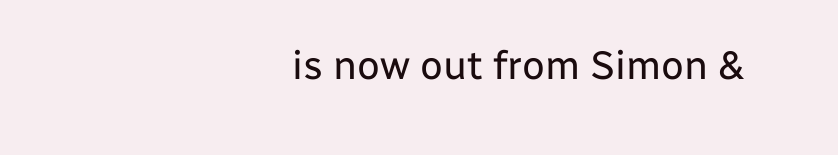is now out from Simon &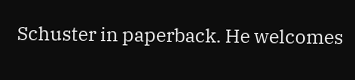Schuster in paperback. He welcomes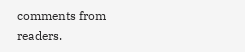comments from readers.